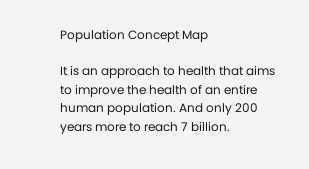Population Concept Map

It is an approach to health that aims to improve the health of an entire human population. And only 200 years more to reach 7 billion.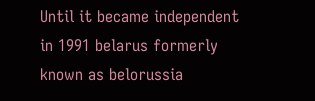Until it became independent in 1991 belarus formerly known as belorussia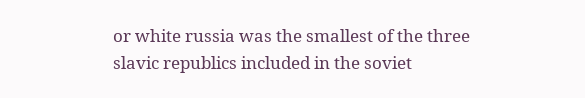or white russia was the smallest of the three slavic republics included in the soviet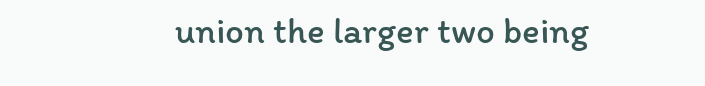union the larger two being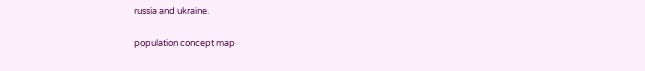russia and ukraine.

population concept map